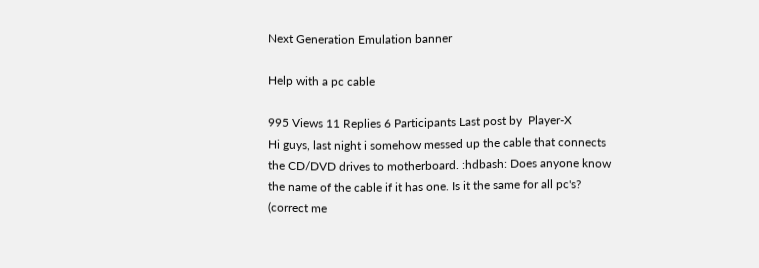Next Generation Emulation banner

Help with a pc cable

995 Views 11 Replies 6 Participants Last post by  Player-X
Hi guys, last night i somehow messed up the cable that connects the CD/DVD drives to motherboard. :hdbash: Does anyone know the name of the cable if it has one. Is it the same for all pc's? (correct me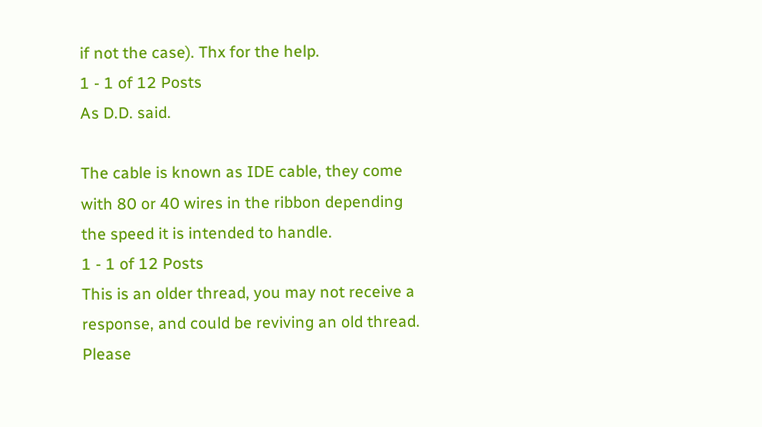if not the case). Thx for the help.
1 - 1 of 12 Posts
As D.D. said.

The cable is known as IDE cable, they come with 80 or 40 wires in the ribbon depending the speed it is intended to handle.
1 - 1 of 12 Posts
This is an older thread, you may not receive a response, and could be reviving an old thread. Please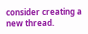consider creating a new thread.